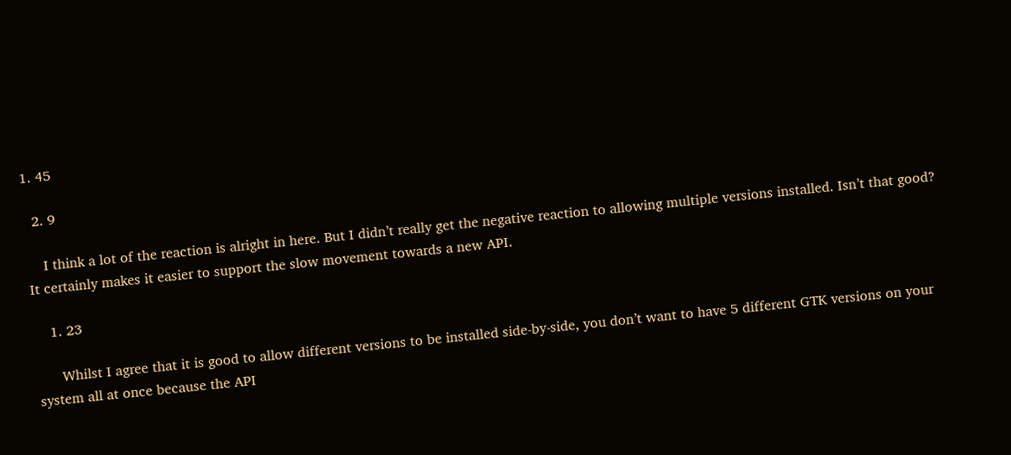1. 45

  2. 9

    I think a lot of the reaction is alright in here. But I didn’t really get the negative reaction to allowing multiple versions installed. Isn’t that good? It certainly makes it easier to support the slow movement towards a new API.

    1. 23

      Whilst I agree that it is good to allow different versions to be installed side-by-side, you don’t want to have 5 different GTK versions on your system all at once because the API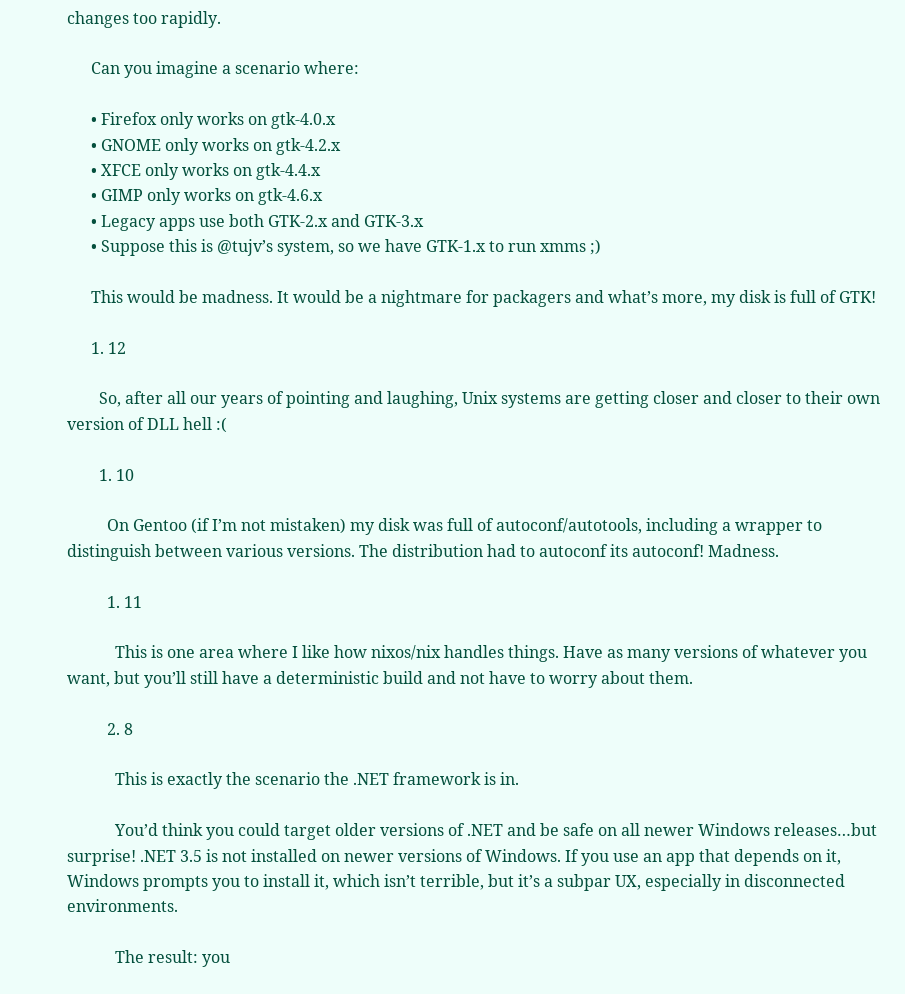changes too rapidly.

      Can you imagine a scenario where:

      • Firefox only works on gtk-4.0.x
      • GNOME only works on gtk-4.2.x
      • XFCE only works on gtk-4.4.x
      • GIMP only works on gtk-4.6.x
      • Legacy apps use both GTK-2.x and GTK-3.x
      • Suppose this is @tujv’s system, so we have GTK-1.x to run xmms ;)

      This would be madness. It would be a nightmare for packagers and what’s more, my disk is full of GTK!

      1. 12

        So, after all our years of pointing and laughing, Unix systems are getting closer and closer to their own version of DLL hell :(

        1. 10

          On Gentoo (if I’m not mistaken) my disk was full of autoconf/autotools, including a wrapper to distinguish between various versions. The distribution had to autoconf its autoconf! Madness.

          1. 11

            This is one area where I like how nixos/nix handles things. Have as many versions of whatever you want, but you’ll still have a deterministic build and not have to worry about them.

          2. 8

            This is exactly the scenario the .NET framework is in.

            You’d think you could target older versions of .NET and be safe on all newer Windows releases…but surprise! .NET 3.5 is not installed on newer versions of Windows. If you use an app that depends on it, Windows prompts you to install it, which isn’t terrible, but it’s a subpar UX, especially in disconnected environments.

            The result: you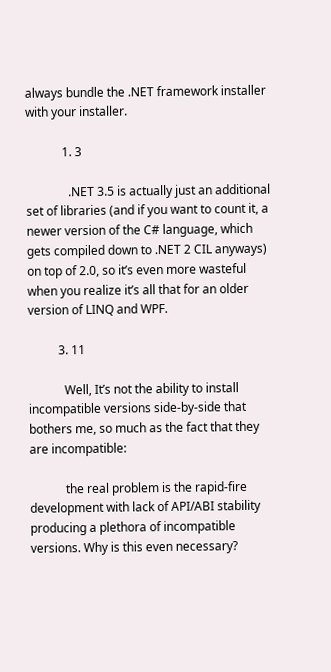always bundle the .NET framework installer with your installer.

            1. 3

              .NET 3.5 is actually just an additional set of libraries (and if you want to count it, a newer version of the C# language, which gets compiled down to .NET 2 CIL anyways) on top of 2.0, so it’s even more wasteful when you realize it’s all that for an older version of LINQ and WPF.

          3. 11

            Well, It’s not the ability to install incompatible versions side-by-side that bothers me, so much as the fact that they are incompatible:

            the real problem is the rapid-fire development with lack of API/ABI stability producing a plethora of incompatible versions. Why is this even necessary?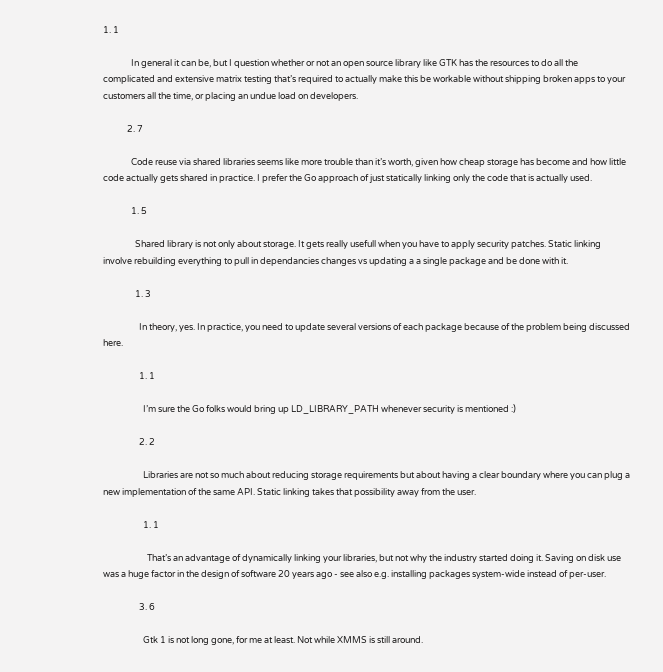1. 1

              In general it can be, but I question whether or not an open source library like GTK has the resources to do all the complicated and extensive matrix testing that’s required to actually make this be workable without shipping broken apps to your customers all the time, or placing an undue load on developers.

            2. 7

              Code reuse via shared libraries seems like more trouble than it’s worth, given how cheap storage has become and how little code actually gets shared in practice. I prefer the Go approach of just statically linking only the code that is actually used.

              1. 5

                Shared library is not only about storage. It gets really usefull when you have to apply security patches. Static linking involve rebuilding everything to pull in dependancies changes vs updating a a single package and be done with it.

                1. 3

                  In theory, yes. In practice, you need to update several versions of each package because of the problem being discussed here.

                  1. 1

                    I’m sure the Go folks would bring up LD_LIBRARY_PATH whenever security is mentioned :)

                  2. 2

                    Libraries are not so much about reducing storage requirements but about having a clear boundary where you can plug a new implementation of the same API. Static linking takes that possibility away from the user.

                    1. 1

                      That’s an advantage of dynamically linking your libraries, but not why the industry started doing it. Saving on disk use was a huge factor in the design of software 20 years ago - see also e.g. installing packages system-wide instead of per-user.

                  3. 6

                    Gtk 1 is not long gone, for me at least. Not while XMMS is still around.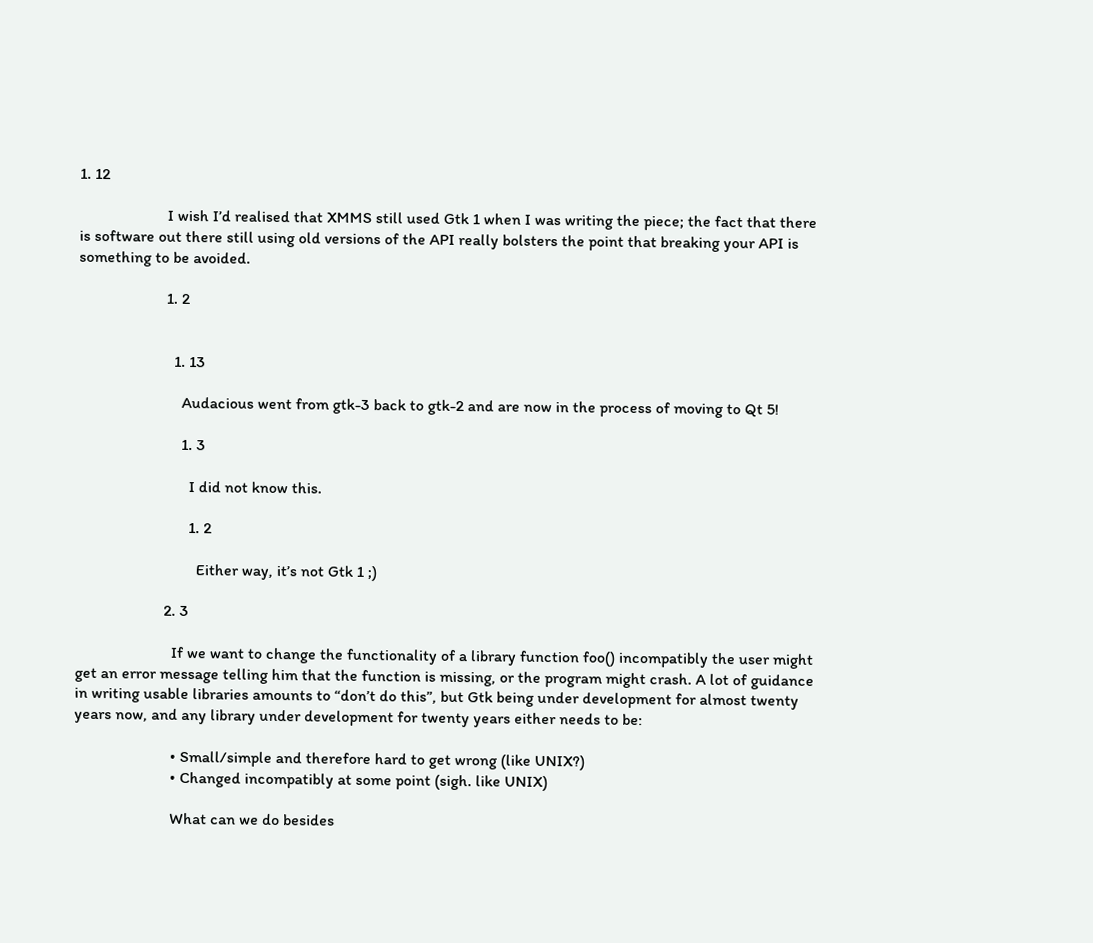1. 12

                      I wish I’d realised that XMMS still used Gtk 1 when I was writing the piece; the fact that there is software out there still using old versions of the API really bolsters the point that breaking your API is something to be avoided.

                      1. 2


                        1. 13

                          Audacious went from gtk-3 back to gtk-2 and are now in the process of moving to Qt 5!

                          1. 3

                            I did not know this.

                            1. 2

                              Either way, it’s not Gtk 1 ;)

                      2. 3

                        If we want to change the functionality of a library function foo() incompatibly the user might get an error message telling him that the function is missing, or the program might crash. A lot of guidance in writing usable libraries amounts to “don’t do this”, but Gtk being under development for almost twenty years now, and any library under development for twenty years either needs to be:

                        • Small/simple and therefore hard to get wrong (like UNIX?)
                        • Changed incompatibly at some point (sigh. like UNIX)

                        What can we do besides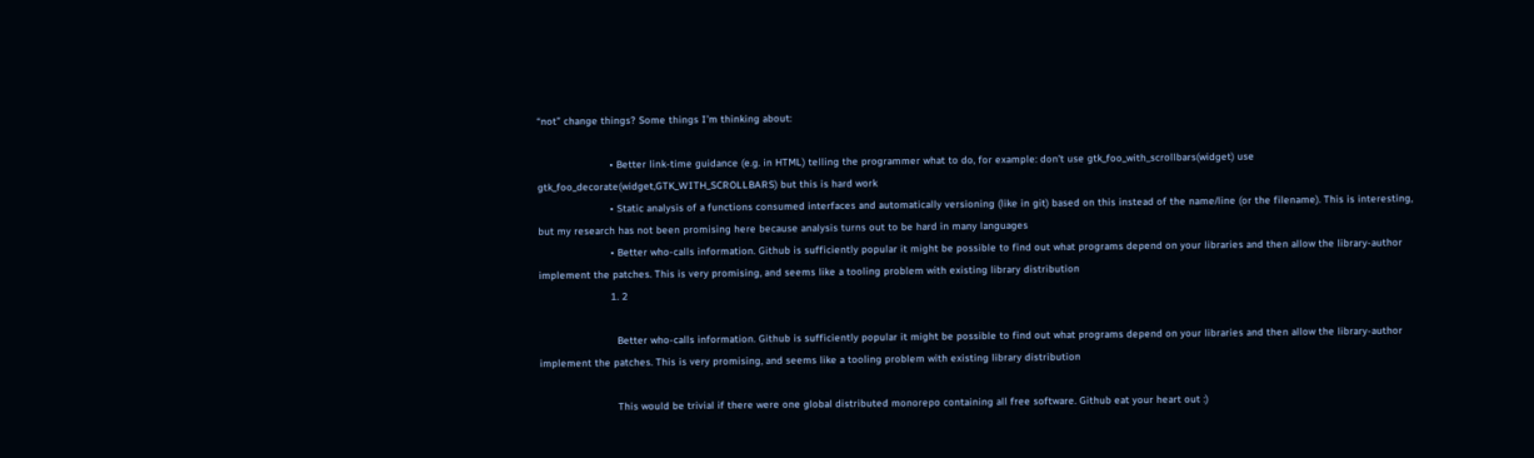“not” change things? Some things I’m thinking about:

                        • Better link-time guidance (e.g. in HTML) telling the programmer what to do, for example: don’t use gtk_foo_with_scrollbars(widget) use gtk_foo_decorate(widget,GTK_WITH_SCROLLBARS) but this is hard work
                        • Static analysis of a functions consumed interfaces and automatically versioning (like in git) based on this instead of the name/line (or the filename). This is interesting, but my research has not been promising here because analysis turns out to be hard in many languages
                        • Better who-calls information. Github is sufficiently popular it might be possible to find out what programs depend on your libraries and then allow the library-author implement the patches. This is very promising, and seems like a tooling problem with existing library distribution
                        1. 2

                          Better who-calls information. Github is sufficiently popular it might be possible to find out what programs depend on your libraries and then allow the library-author implement the patches. This is very promising, and seems like a tooling problem with existing library distribution

                          This would be trivial if there were one global distributed monorepo containing all free software. Github eat your heart out :)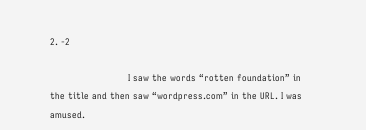2. -2

                          I saw the words “rotten foundation” in the title and then saw “wordpress.com” in the URL. I was amused.